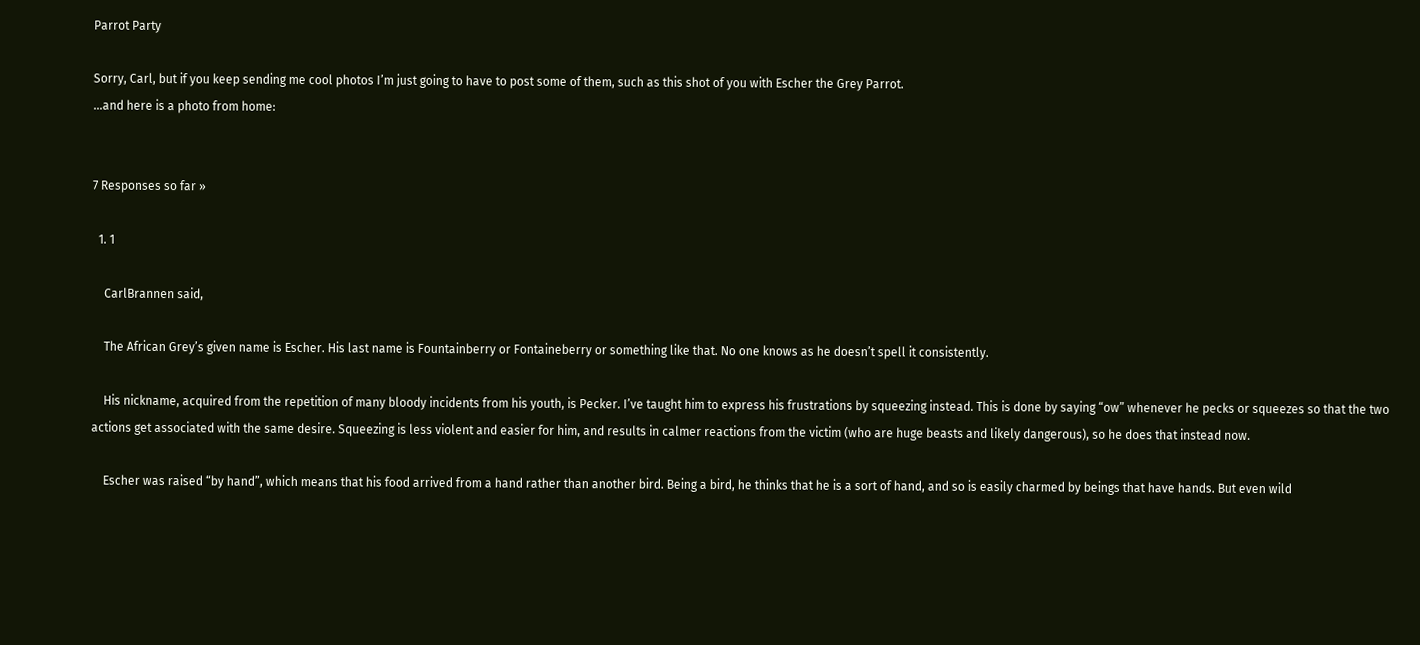Parrot Party

Sorry, Carl, but if you keep sending me cool photos I’m just going to have to post some of them, such as this shot of you with Escher the Grey Parrot.
…and here is a photo from home:


7 Responses so far »

  1. 1

    CarlBrannen said,

    The African Grey’s given name is Escher. His last name is Fountainberry or Fontaineberry or something like that. No one knows as he doesn’t spell it consistently.

    His nickname, acquired from the repetition of many bloody incidents from his youth, is Pecker. I’ve taught him to express his frustrations by squeezing instead. This is done by saying “ow” whenever he pecks or squeezes so that the two actions get associated with the same desire. Squeezing is less violent and easier for him, and results in calmer reactions from the victim (who are huge beasts and likely dangerous), so he does that instead now.

    Escher was raised “by hand”, which means that his food arrived from a hand rather than another bird. Being a bird, he thinks that he is a sort of hand, and so is easily charmed by beings that have hands. But even wild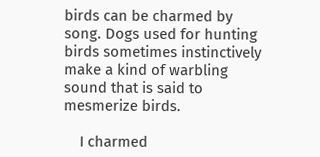birds can be charmed by song. Dogs used for hunting birds sometimes instinctively make a kind of warbling sound that is said to mesmerize birds.

    I charmed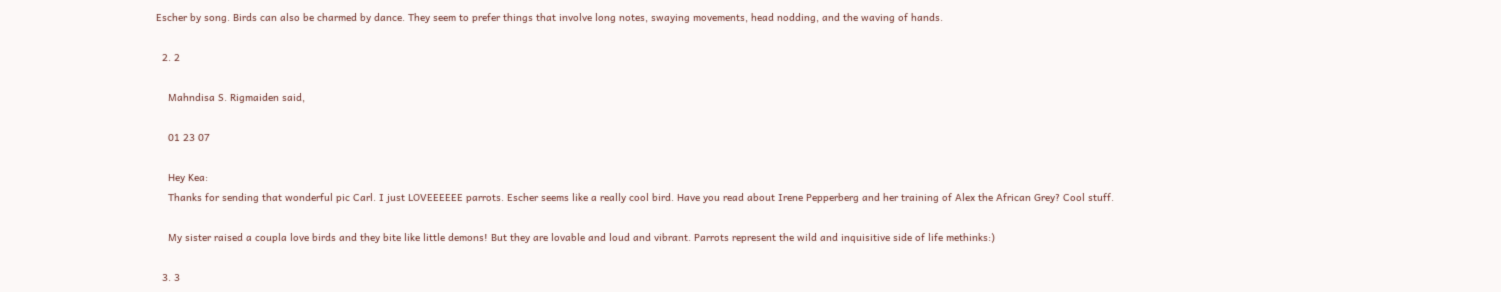Escher by song. Birds can also be charmed by dance. They seem to prefer things that involve long notes, swaying movements, head nodding, and the waving of hands.

  2. 2

    Mahndisa S. Rigmaiden said,

    01 23 07

    Hey Kea:
    Thanks for sending that wonderful pic Carl. I just LOVEEEEEE parrots. Escher seems like a really cool bird. Have you read about Irene Pepperberg and her training of Alex the African Grey? Cool stuff.

    My sister raised a coupla love birds and they bite like little demons! But they are lovable and loud and vibrant. Parrots represent the wild and inquisitive side of life methinks:)

  3. 3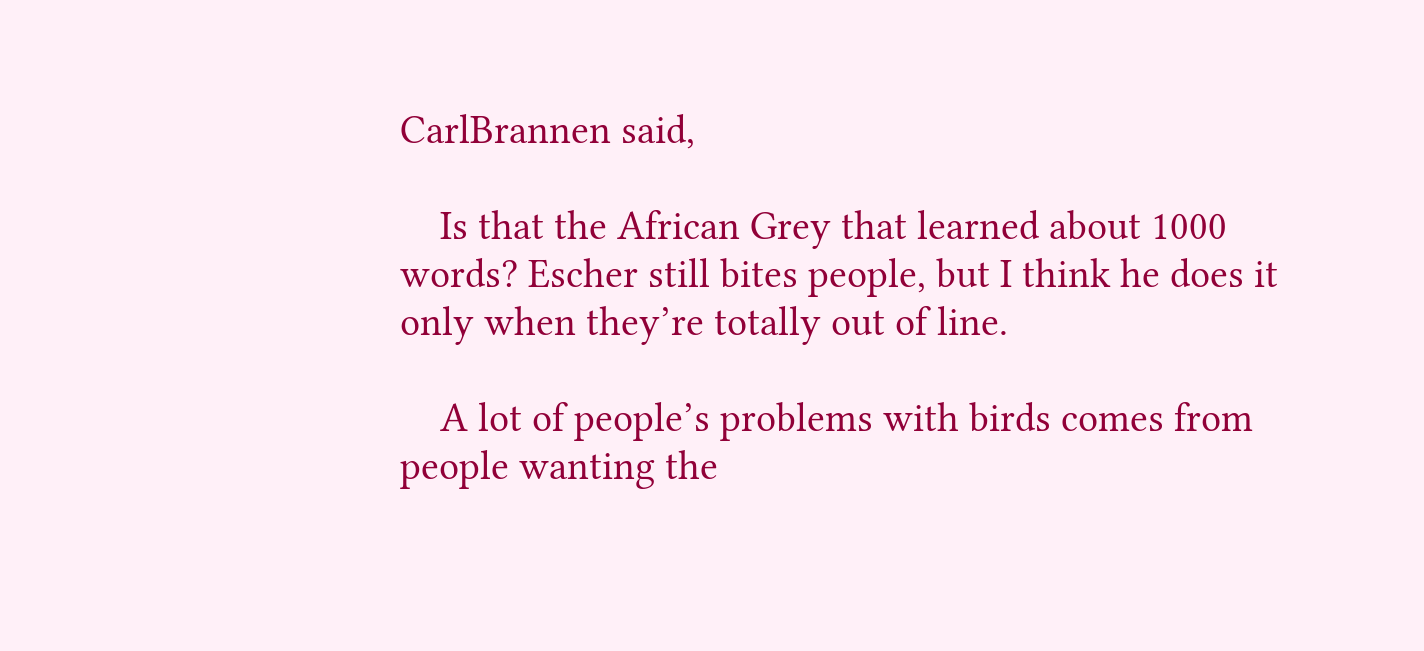CarlBrannen said,

    Is that the African Grey that learned about 1000 words? Escher still bites people, but I think he does it only when they’re totally out of line.

    A lot of people’s problems with birds comes from people wanting the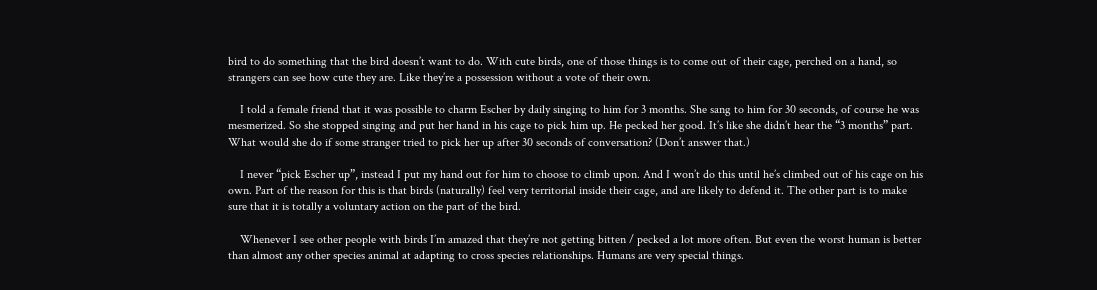bird to do something that the bird doesn’t want to do. With cute birds, one of those things is to come out of their cage, perched on a hand, so strangers can see how cute they are. Like they’re a possession without a vote of their own.

    I told a female friend that it was possible to charm Escher by daily singing to him for 3 months. She sang to him for 30 seconds, of course he was mesmerized. So she stopped singing and put her hand in his cage to pick him up. He pecked her good. It’s like she didn’t hear the “3 months” part. What would she do if some stranger tried to pick her up after 30 seconds of conversation? (Don’t answer that.)

    I never “pick Escher up”, instead I put my hand out for him to choose to climb upon. And I won’t do this until he’s climbed out of his cage on his own. Part of the reason for this is that birds (naturally) feel very territorial inside their cage, and are likely to defend it. The other part is to make sure that it is totally a voluntary action on the part of the bird.

    Whenever I see other people with birds I’m amazed that they’re not getting bitten / pecked a lot more often. But even the worst human is better than almost any other species animal at adapting to cross species relationships. Humans are very special things.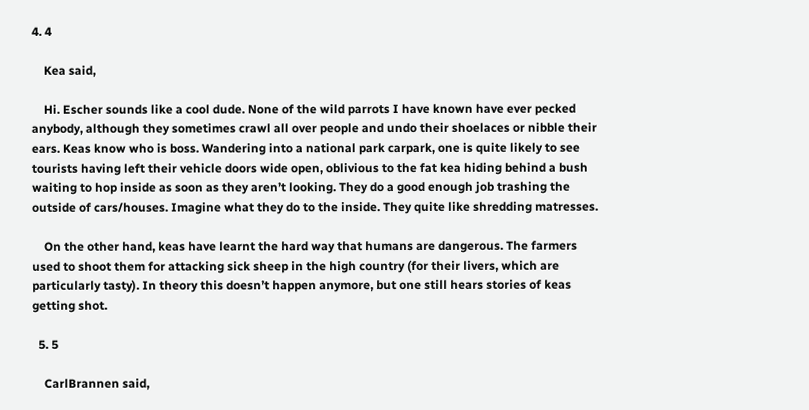4. 4

    Kea said,

    Hi. Escher sounds like a cool dude. None of the wild parrots I have known have ever pecked anybody, although they sometimes crawl all over people and undo their shoelaces or nibble their ears. Keas know who is boss. Wandering into a national park carpark, one is quite likely to see tourists having left their vehicle doors wide open, oblivious to the fat kea hiding behind a bush waiting to hop inside as soon as they aren’t looking. They do a good enough job trashing the outside of cars/houses. Imagine what they do to the inside. They quite like shredding matresses.

    On the other hand, keas have learnt the hard way that humans are dangerous. The farmers used to shoot them for attacking sick sheep in the high country (for their livers, which are particularly tasty). In theory this doesn’t happen anymore, but one still hears stories of keas getting shot.

  5. 5

    CarlBrannen said,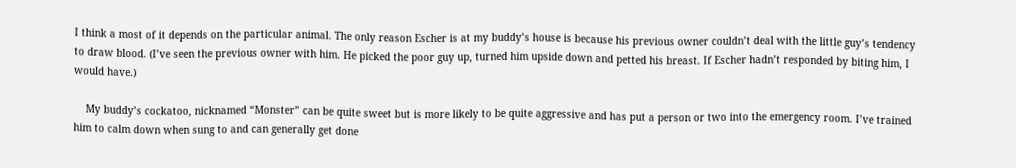I think a most of it depends on the particular animal. The only reason Escher is at my buddy’s house is because his previous owner couldn’t deal with the little guy’s tendency to draw blood. (I’ve seen the previous owner with him. He picked the poor guy up, turned him upside down and petted his breast. If Escher hadn’t responded by biting him, I would have.)

    My buddy’s cockatoo, nicknamed “Monster” can be quite sweet but is more likely to be quite aggressive and has put a person or two into the emergency room. I’ve trained him to calm down when sung to and can generally get done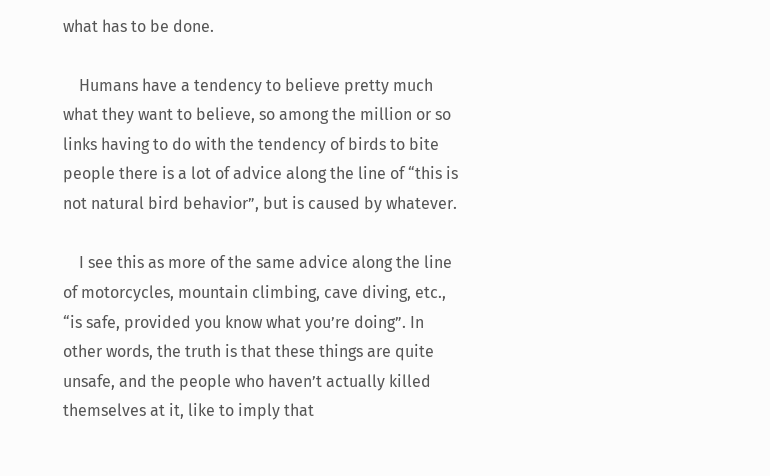what has to be done.

    Humans have a tendency to believe pretty much what they want to believe, so among the million or so links having to do with the tendency of birds to bite people there is a lot of advice along the line of “this is not natural bird behavior”, but is caused by whatever.

    I see this as more of the same advice along the line of motorcycles, mountain climbing, cave diving, etc., “is safe, provided you know what you’re doing”. In other words, the truth is that these things are quite unsafe, and the people who haven’t actually killed themselves at it, like to imply that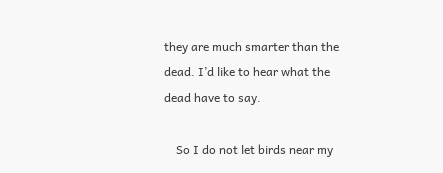they are much smarter than the dead. I’d like to hear what the dead have to say.

    So I do not let birds near my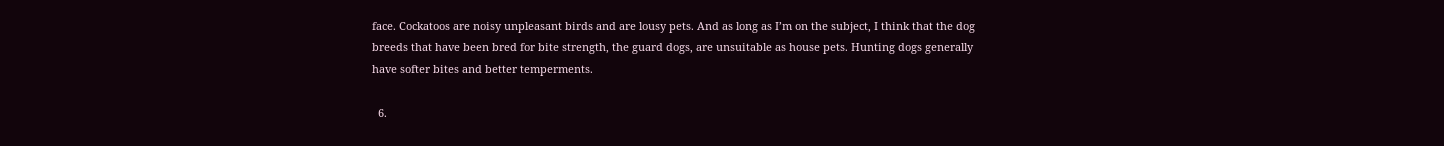face. Cockatoos are noisy unpleasant birds and are lousy pets. And as long as I’m on the subject, I think that the dog breeds that have been bred for bite strength, the guard dogs, are unsuitable as house pets. Hunting dogs generally have softer bites and better temperments.

  6.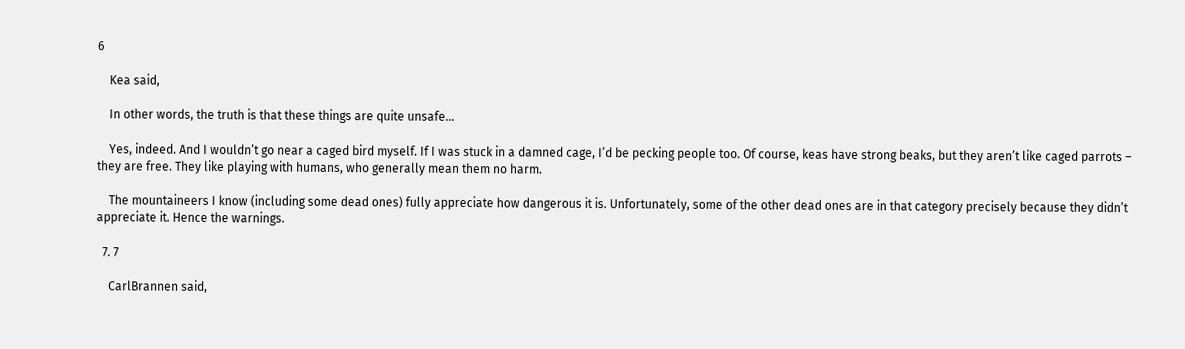6

    Kea said,

    In other words, the truth is that these things are quite unsafe…

    Yes, indeed. And I wouldn’t go near a caged bird myself. If I was stuck in a damned cage, I’d be pecking people too. Of course, keas have strong beaks, but they aren’t like caged parrots – they are free. They like playing with humans, who generally mean them no harm.

    The mountaineers I know (including some dead ones) fully appreciate how dangerous it is. Unfortunately, some of the other dead ones are in that category precisely because they didn’t appreciate it. Hence the warnings.

  7. 7

    CarlBrannen said,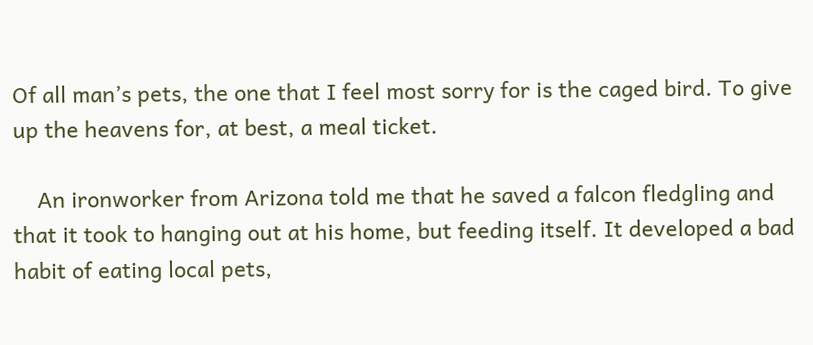Of all man’s pets, the one that I feel most sorry for is the caged bird. To give up the heavens for, at best, a meal ticket.

    An ironworker from Arizona told me that he saved a falcon fledgling and that it took to hanging out at his home, but feeding itself. It developed a bad habit of eating local pets,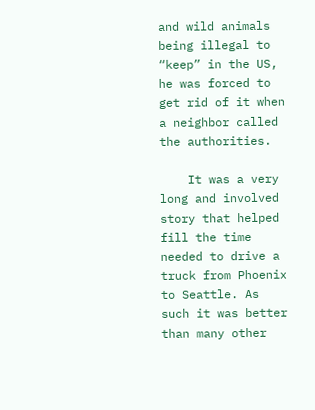and wild animals being illegal to “keep” in the US, he was forced to get rid of it when a neighbor called the authorities.

    It was a very long and involved story that helped fill the time needed to drive a truck from Phoenix to Seattle. As such it was better than many other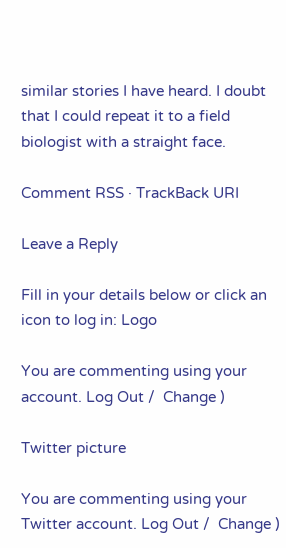similar stories I have heard. I doubt that I could repeat it to a field biologist with a straight face.

Comment RSS · TrackBack URI

Leave a Reply

Fill in your details below or click an icon to log in: Logo

You are commenting using your account. Log Out /  Change )

Twitter picture

You are commenting using your Twitter account. Log Out /  Change )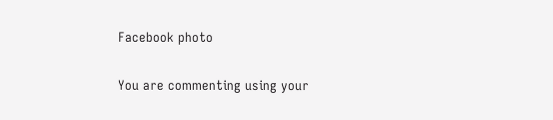Facebook photo

You are commenting using your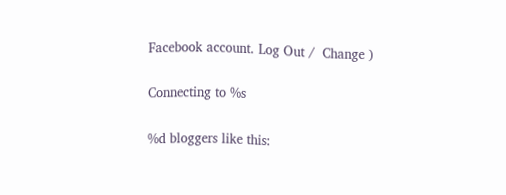Facebook account. Log Out /  Change )

Connecting to %s

%d bloggers like this: